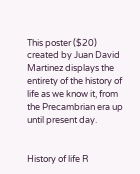This poster ($20) created by Juan David Martinez displays the entirety of the history of life as we know it, from the Precambrian era up until present day.


History of life R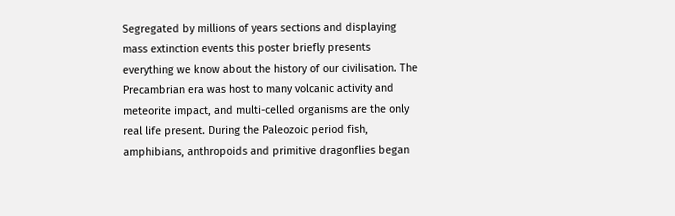Segregated by millions of years sections and displaying mass extinction events this poster briefly presents everything we know about the history of our civilisation. The Precambrian era was host to many volcanic activity and meteorite impact, and multi-celled organisms are the only real life present. During the Paleozoic period fish, amphibians, anthropoids and primitive dragonflies began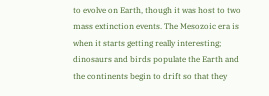to evolve on Earth, though it was host to two mass extinction events. The Mesozoic era is when it starts getting really interesting; dinosaurs and birds populate the Earth and the continents begin to drift so that they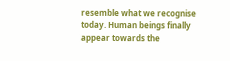resemble what we recognise today. Human beings finally appear towards the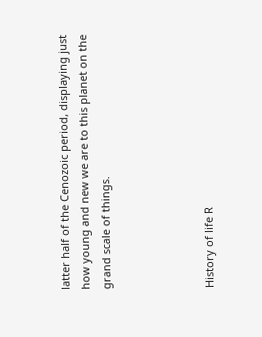latter half of the Cenozoic period, displaying just how young and new we are to this planet on the grand scale of things.




History of life R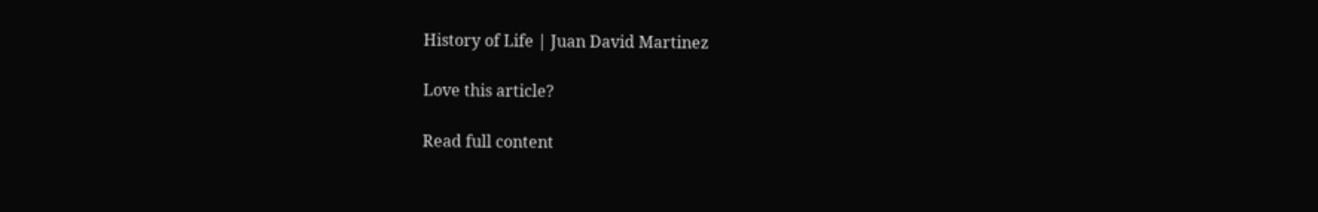History of Life | Juan David Martinez

Love this article?

Read full content